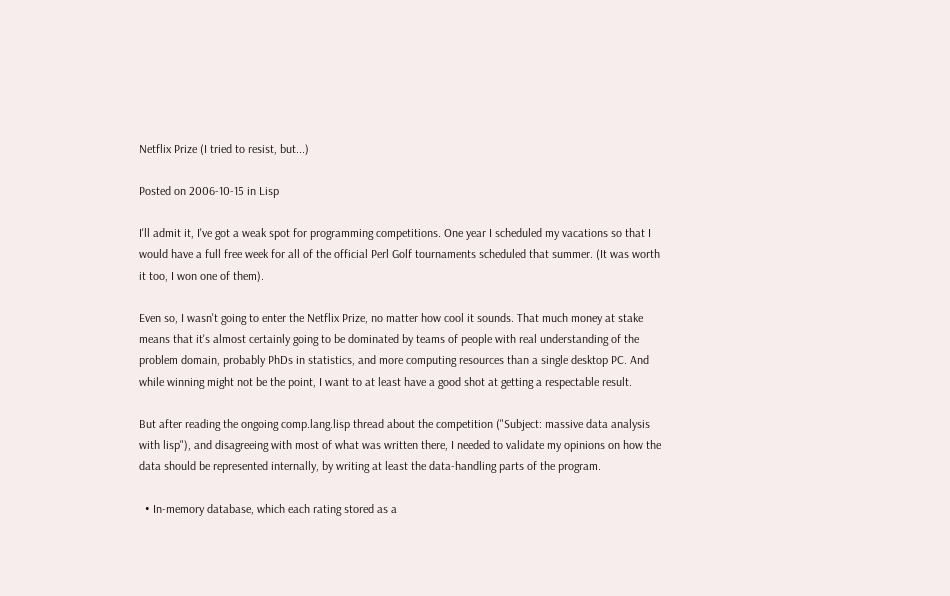Netflix Prize (I tried to resist, but...)

Posted on 2006-10-15 in Lisp

I'll admit it, I've got a weak spot for programming competitions. One year I scheduled my vacations so that I would have a full free week for all of the official Perl Golf tournaments scheduled that summer. (It was worth it too, I won one of them).

Even so, I wasn't going to enter the Netflix Prize, no matter how cool it sounds. That much money at stake means that it's almost certainly going to be dominated by teams of people with real understanding of the problem domain, probably PhDs in statistics, and more computing resources than a single desktop PC. And while winning might not be the point, I want to at least have a good shot at getting a respectable result.

But after reading the ongoing comp.lang.lisp thread about the competition ("Subject: massive data analysis with lisp"), and disagreeing with most of what was written there, I needed to validate my opinions on how the data should be represented internally, by writing at least the data-handling parts of the program.

  • In-memory database, which each rating stored as a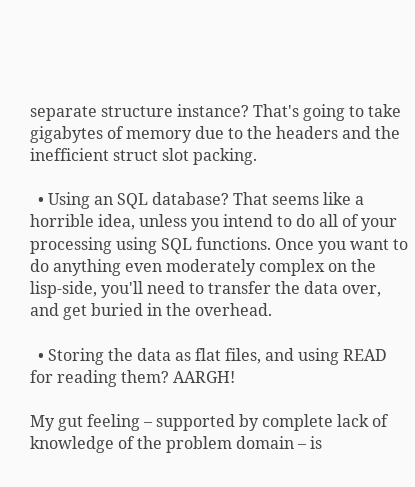separate structure instance? That's going to take gigabytes of memory due to the headers and the inefficient struct slot packing.

  • Using an SQL database? That seems like a horrible idea, unless you intend to do all of your processing using SQL functions. Once you want to do anything even moderately complex on the lisp-side, you'll need to transfer the data over, and get buried in the overhead.

  • Storing the data as flat files, and using READ for reading them? AARGH!

My gut feeling – supported by complete lack of knowledge of the problem domain – is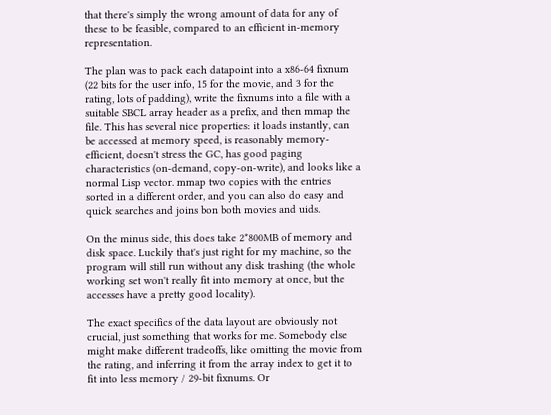that there's simply the wrong amount of data for any of these to be feasible, compared to an efficient in-memory representation.

The plan was to pack each datapoint into a x86-64 fixnum (22 bits for the user info, 15 for the movie, and 3 for the rating, lots of padding), write the fixnums into a file with a suitable SBCL array header as a prefix, and then mmap the file. This has several nice properties: it loads instantly, can be accessed at memory speed, is reasonably memory-efficient, doesn't stress the GC, has good paging characteristics (on-demand, copy-on-write), and looks like a normal Lisp vector. mmap two copies with the entries sorted in a different order, and you can also do easy and quick searches and joins bon both movies and uids.

On the minus side, this does take 2*800MB of memory and disk space. Luckily that's just right for my machine, so the program will still run without any disk trashing (the whole working set won't really fit into memory at once, but the accesses have a pretty good locality).

The exact specifics of the data layout are obviously not crucial, just something that works for me. Somebody else might make different tradeoffs, like omitting the movie from the rating, and inferring it from the array index to get it to fit into less memory / 29-bit fixnums. Or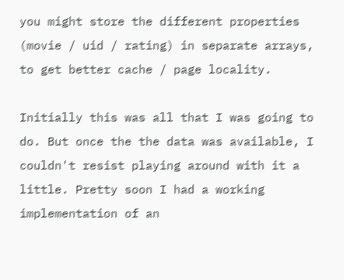you might store the different properties (movie / uid / rating) in separate arrays, to get better cache / page locality.

Initially this was all that I was going to do. But once the the data was available, I couldn't resist playing around with it a little. Pretty soon I had a working implementation of an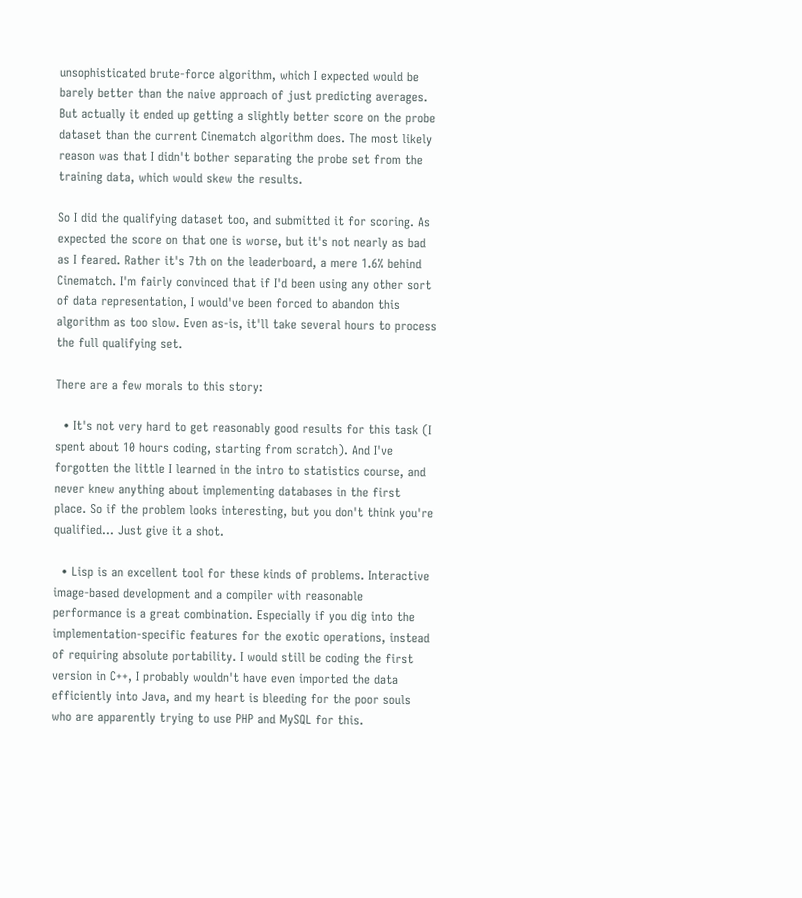unsophisticated brute-force algorithm, which I expected would be barely better than the naive approach of just predicting averages. But actually it ended up getting a slightly better score on the probe dataset than the current Cinematch algorithm does. The most likely reason was that I didn't bother separating the probe set from the training data, which would skew the results.

So I did the qualifying dataset too, and submitted it for scoring. As expected the score on that one is worse, but it's not nearly as bad as I feared. Rather it's 7th on the leaderboard, a mere 1.6% behind Cinematch. I'm fairly convinced that if I'd been using any other sort of data representation, I would've been forced to abandon this algorithm as too slow. Even as-is, it'll take several hours to process the full qualifying set.

There are a few morals to this story:

  • It's not very hard to get reasonably good results for this task (I spent about 10 hours coding, starting from scratch). And I've forgotten the little I learned in the intro to statistics course, and never knew anything about implementing databases in the first place. So if the problem looks interesting, but you don't think you're qualified... Just give it a shot.

  • Lisp is an excellent tool for these kinds of problems. Interactive image-based development and a compiler with reasonable performance is a great combination. Especially if you dig into the implementation-specific features for the exotic operations, instead of requiring absolute portability. I would still be coding the first version in C++, I probably wouldn't have even imported the data efficiently into Java, and my heart is bleeding for the poor souls who are apparently trying to use PHP and MySQL for this.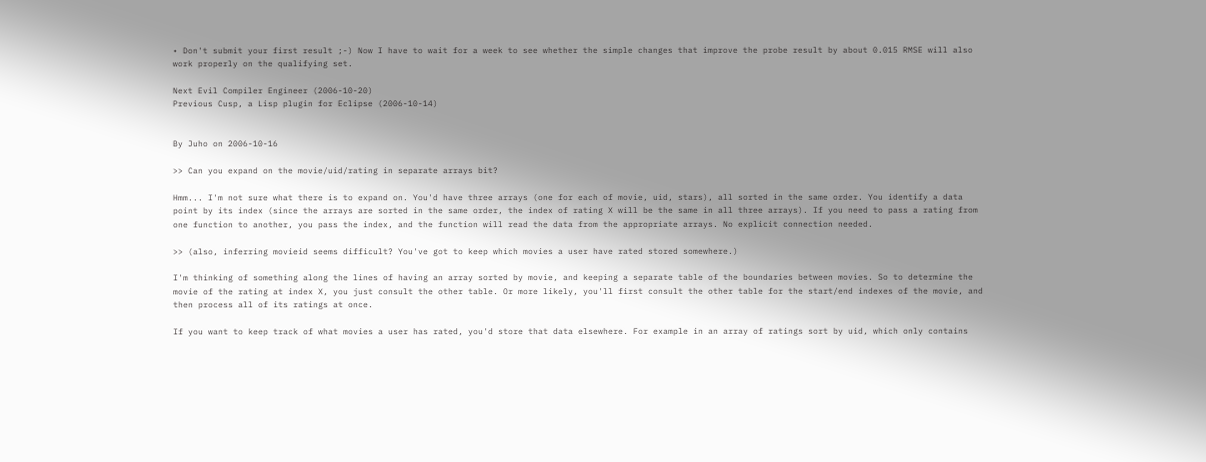• Don't submit your first result ;-) Now I have to wait for a week to see whether the simple changes that improve the probe result by about 0.015 RMSE will also work properly on the qualifying set.

Next Evil Compiler Engineer (2006-10-20)
Previous Cusp, a Lisp plugin for Eclipse (2006-10-14)


By Juho on 2006-10-16

>> Can you expand on the movie/uid/rating in separate arrays bit?

Hmm... I'm not sure what there is to expand on. You'd have three arrays (one for each of movie, uid, stars), all sorted in the same order. You identify a data point by its index (since the arrays are sorted in the same order, the index of rating X will be the same in all three arrays). If you need to pass a rating from one function to another, you pass the index, and the function will read the data from the appropriate arrays. No explicit connection needed.

>> (also, inferring movieid seems difficult? You've got to keep which movies a user have rated stored somewhere.)

I'm thinking of something along the lines of having an array sorted by movie, and keeping a separate table of the boundaries between movies. So to determine the movie of the rating at index X, you just consult the other table. Or more likely, you'll first consult the other table for the start/end indexes of the movie, and then process all of its ratings at once.

If you want to keep track of what movies a user has rated, you'd store that data elsewhere. For example in an array of ratings sort by uid, which only contains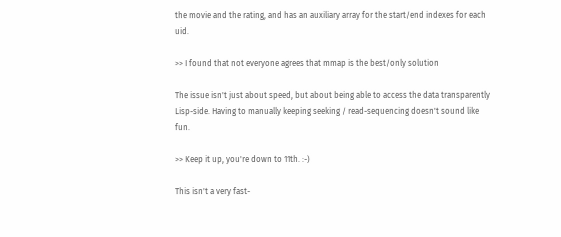the movie and the rating, and has an auxiliary array for the start/end indexes for each uid.

>> I found that not everyone agrees that mmap is the best/only solution

The issue isn't just about speed, but about being able to access the data transparently Lisp-side. Having to manually keeping seeking / read-sequencing doesn't sound like fun.

>> Keep it up, you're down to 11th. :-)

This isn't a very fast-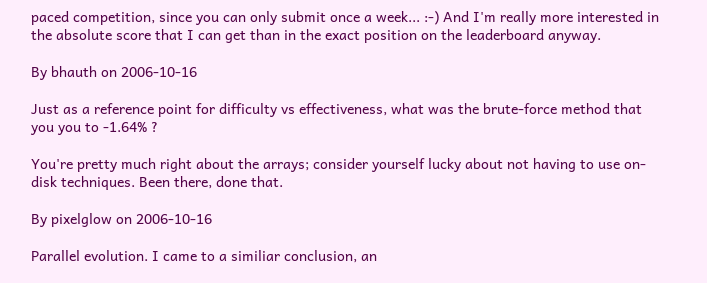paced competition, since you can only submit once a week... :-) And I'm really more interested in the absolute score that I can get than in the exact position on the leaderboard anyway.

By bhauth on 2006-10-16

Just as a reference point for difficulty vs effectiveness, what was the brute-force method that you you to -1.64% ?

You're pretty much right about the arrays; consider yourself lucky about not having to use on-disk techniques. Been there, done that.

By pixelglow on 2006-10-16

Parallel evolution. I came to a similiar conclusion, an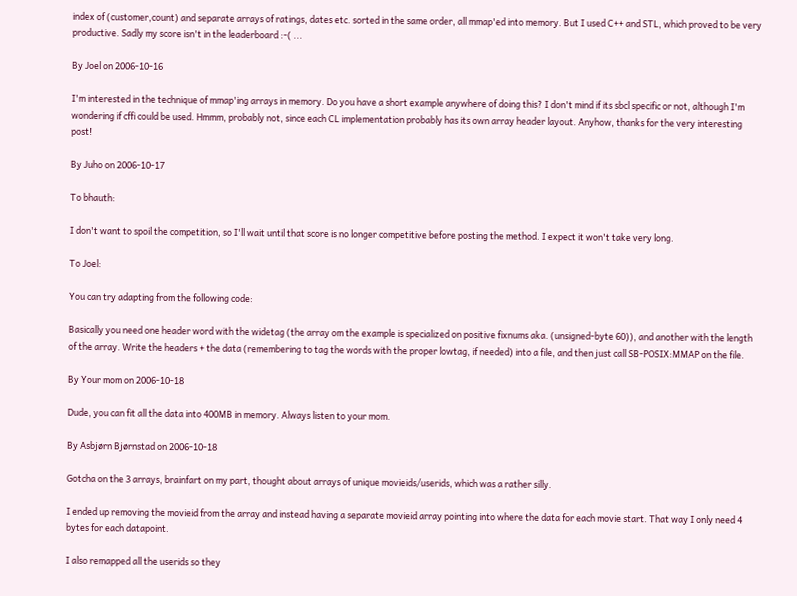index of (customer,count) and separate arrays of ratings, dates etc. sorted in the same order, all mmap'ed into memory. But I used C++ and STL, which proved to be very productive. Sadly my score isn't in the leaderboard :-( ...

By Joel on 2006-10-16

I'm interested in the technique of mmap'ing arrays in memory. Do you have a short example anywhere of doing this? I don't mind if its sbcl specific or not, although I'm wondering if cffi could be used. Hmmm, probably not, since each CL implementation probably has its own array header layout. Anyhow, thanks for the very interesting post!

By Juho on 2006-10-17

To bhauth:

I don't want to spoil the competition, so I'll wait until that score is no longer competitive before posting the method. I expect it won't take very long.

To Joel:

You can try adapting from the following code:

Basically you need one header word with the widetag (the array om the example is specialized on positive fixnums aka. (unsigned-byte 60)), and another with the length of the array. Write the headers + the data (remembering to tag the words with the proper lowtag, if needed) into a file, and then just call SB-POSIX:MMAP on the file.

By Your mom on 2006-10-18

Dude, you can fit all the data into 400MB in memory. Always listen to your mom.

By Asbjørn Bjørnstad on 2006-10-18

Gotcha on the 3 arrays, brainfart on my part, thought about arrays of unique movieids/userids, which was a rather silly.

I ended up removing the movieid from the array and instead having a separate movieid array pointing into where the data for each movie start. That way I only need 4 bytes for each datapoint.

I also remapped all the userids so they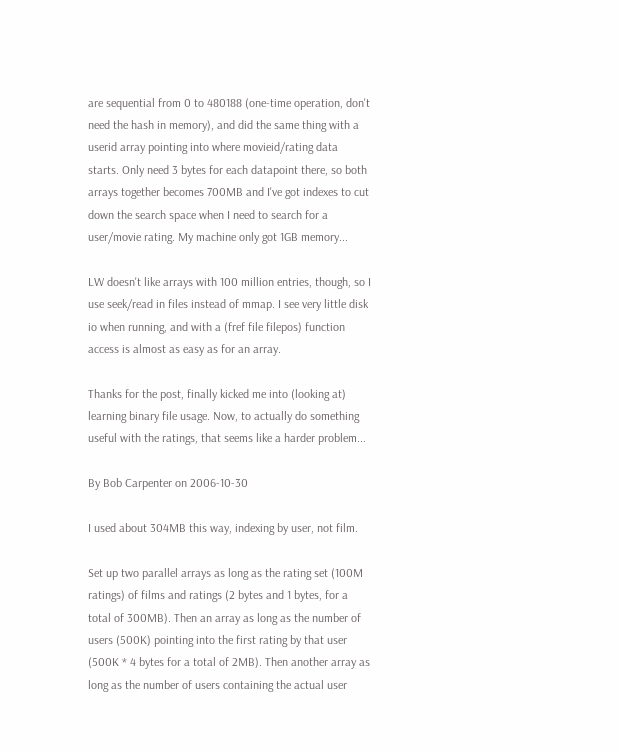are sequential from 0 to 480188 (one-time operation, don't need the hash in memory), and did the same thing with a userid array pointing into where movieid/rating data starts. Only need 3 bytes for each datapoint there, so both arrays together becomes 700MB and I've got indexes to cut down the search space when I need to search for a user/movie rating. My machine only got 1GB memory...

LW doesn't like arrays with 100 million entries, though, so I use seek/read in files instead of mmap. I see very little disk io when running, and with a (fref file filepos) function access is almost as easy as for an array.

Thanks for the post, finally kicked me into (looking at) learning binary file usage. Now, to actually do something useful with the ratings, that seems like a harder problem...

By Bob Carpenter on 2006-10-30

I used about 304MB this way, indexing by user, not film.

Set up two parallel arrays as long as the rating set (100M ratings) of films and ratings (2 bytes and 1 bytes, for a total of 300MB). Then an array as long as the number of users (500K) pointing into the first rating by that user (500K * 4 bytes for a total of 2MB). Then another array as long as the number of users containing the actual user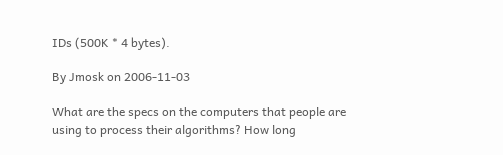IDs (500K * 4 bytes).

By Jmosk on 2006-11-03

What are the specs on the computers that people are using to process their algorithms? How long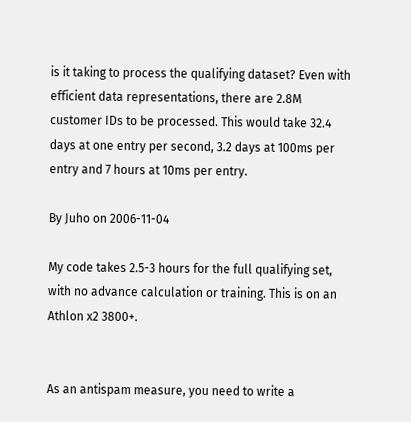is it taking to process the qualifying dataset? Even with efficient data representations, there are 2.8M customer IDs to be processed. This would take 32.4 days at one entry per second, 3.2 days at 100ms per entry and 7 hours at 10ms per entry.

By Juho on 2006-11-04

My code takes 2.5-3 hours for the full qualifying set, with no advance calculation or training. This is on an Athlon x2 3800+.


As an antispam measure, you need to write a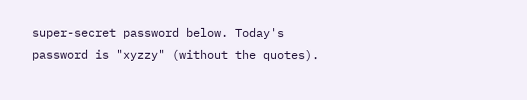super-secret password below. Today's password is "xyzzy" (without the quotes).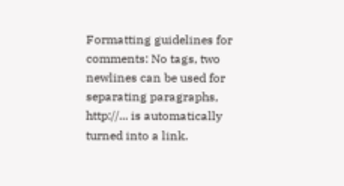Formatting guidelines for comments: No tags, two newlines can be used for separating paragraphs, http://... is automatically turned into a link.